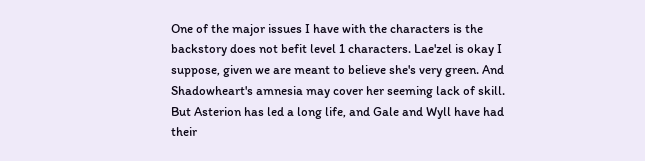One of the major issues I have with the characters is the backstory does not befit level 1 characters. Lae'zel is okay I suppose, given we are meant to believe she's very green. And Shadowheart's amnesia may cover her seeming lack of skill. But Asterion has led a long life, and Gale and Wyll have had their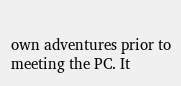own adventures prior to meeting the PC. It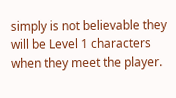simply is not believable they will be Level 1 characters when they meet the player.